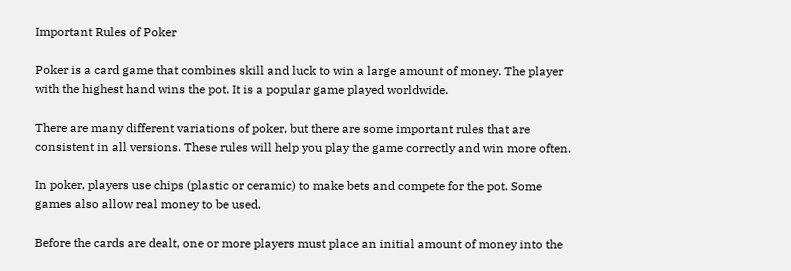Important Rules of Poker

Poker is a card game that combines skill and luck to win a large amount of money. The player with the highest hand wins the pot. It is a popular game played worldwide.

There are many different variations of poker, but there are some important rules that are consistent in all versions. These rules will help you play the game correctly and win more often.

In poker, players use chips (plastic or ceramic) to make bets and compete for the pot. Some games also allow real money to be used.

Before the cards are dealt, one or more players must place an initial amount of money into the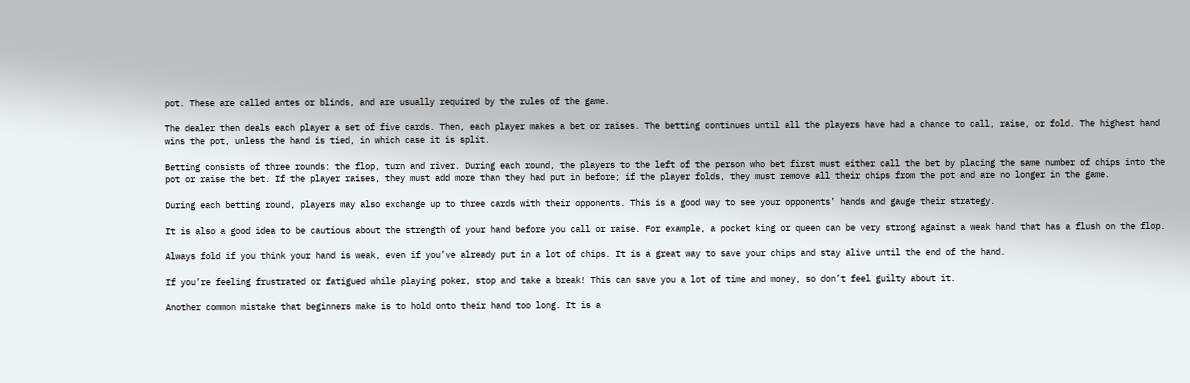pot. These are called antes or blinds, and are usually required by the rules of the game.

The dealer then deals each player a set of five cards. Then, each player makes a bet or raises. The betting continues until all the players have had a chance to call, raise, or fold. The highest hand wins the pot, unless the hand is tied, in which case it is split.

Betting consists of three rounds: the flop, turn and river. During each round, the players to the left of the person who bet first must either call the bet by placing the same number of chips into the pot or raise the bet. If the player raises, they must add more than they had put in before; if the player folds, they must remove all their chips from the pot and are no longer in the game.

During each betting round, players may also exchange up to three cards with their opponents. This is a good way to see your opponents’ hands and gauge their strategy.

It is also a good idea to be cautious about the strength of your hand before you call or raise. For example, a pocket king or queen can be very strong against a weak hand that has a flush on the flop.

Always fold if you think your hand is weak, even if you’ve already put in a lot of chips. It is a great way to save your chips and stay alive until the end of the hand.

If you’re feeling frustrated or fatigued while playing poker, stop and take a break! This can save you a lot of time and money, so don’t feel guilty about it.

Another common mistake that beginners make is to hold onto their hand too long. It is a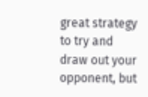great strategy to try and draw out your opponent, but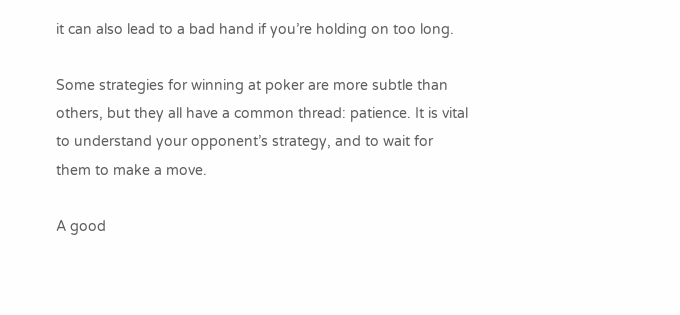it can also lead to a bad hand if you’re holding on too long.

Some strategies for winning at poker are more subtle than others, but they all have a common thread: patience. It is vital to understand your opponent’s strategy, and to wait for them to make a move.

A good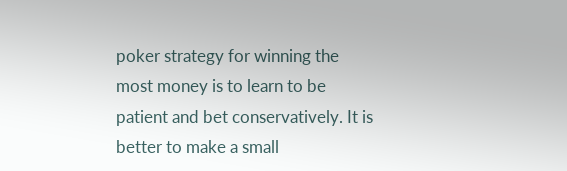poker strategy for winning the most money is to learn to be patient and bet conservatively. It is better to make a small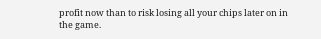profit now than to risk losing all your chips later on in the game.